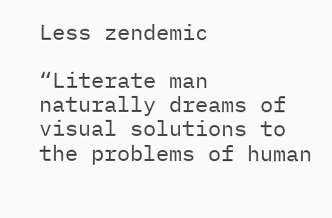Less zendemic

“Literate man naturally dreams of visual solutions to the problems of human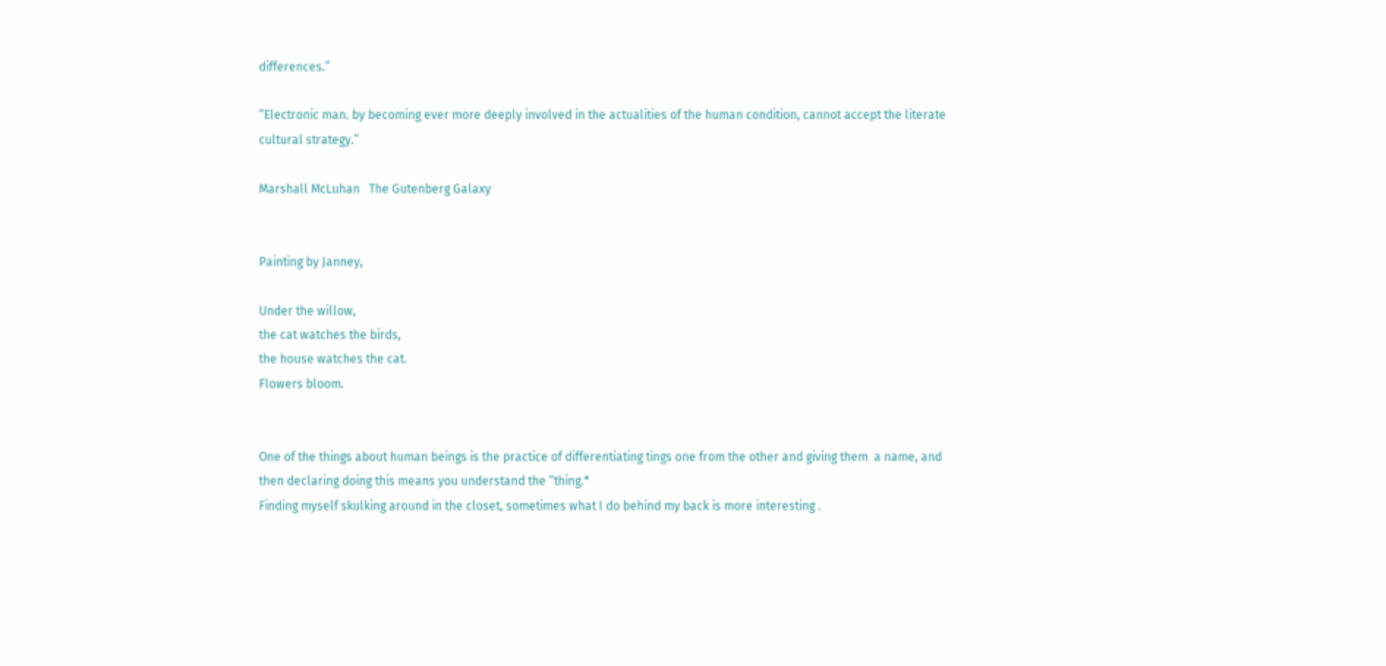differences.”

“Electronic man. by becoming ever more deeply involved in the actualities of the human condition, cannot accept the literate cultural strategy.”

Marshall McLuhan   The Gutenberg Galaxy


Painting by Janney,

Under the willow,
the cat watches the birds,
the house watches the cat.
Flowers bloom.


One of the things about human beings is the practice of differentiating tings one from the other and giving them  a name, and then declaring doing this means you understand the “thing.*
Finding myself skulking around in the closet, sometimes what I do behind my back is more interesting .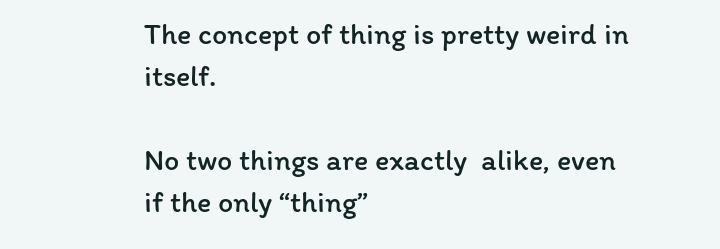The concept of thing is pretty weird in itself.

No two things are exactly  alike, even if the only “thing”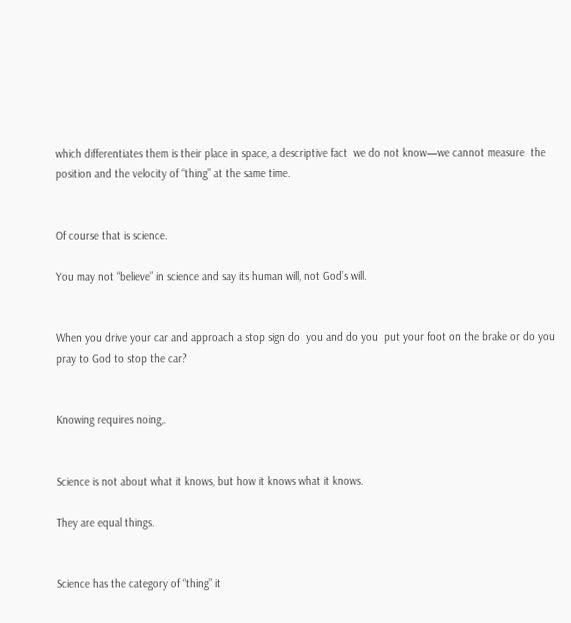which differentiates them is their place in space, a descriptive fact  we do not know—we cannot measure  the position and the velocity of “thing” at the same time.


Of course that is science.

You may not “believe” in science and say its human will, not God’s will.


When you drive your car and approach a stop sign do  you and do you  put your foot on the brake or do you pray to God to stop the car?


Knowing requires noing,.


Science is not about what it knows, but how it knows what it knows.

They are equal things.


Science has the category of “thing” it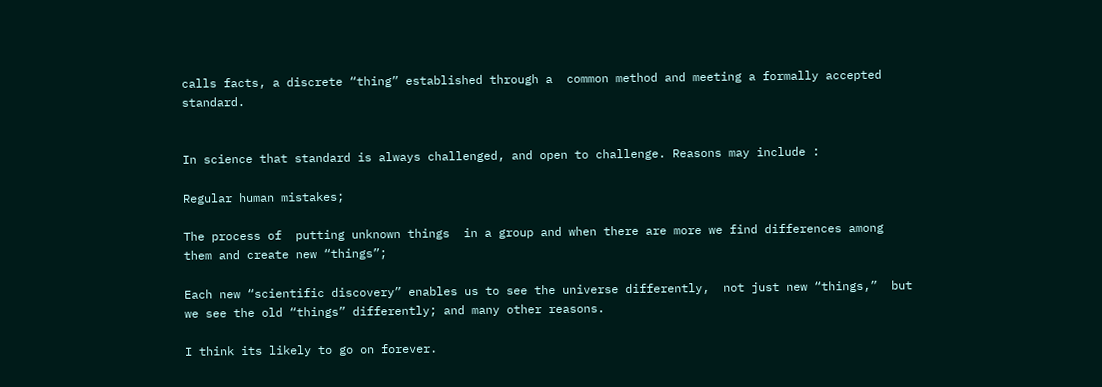calls facts, a discrete “thing” established through a  common method and meeting a formally accepted standard.


In science that standard is always challenged, and open to challenge. Reasons may include :

Regular human mistakes;

The process of  putting unknown things  in a group and when there are more we find differences among them and create new “things”;

Each new “scientific discovery” enables us to see the universe differently,  not just new “things,”  but we see the old “things” differently; and many other reasons.

I think its likely to go on forever.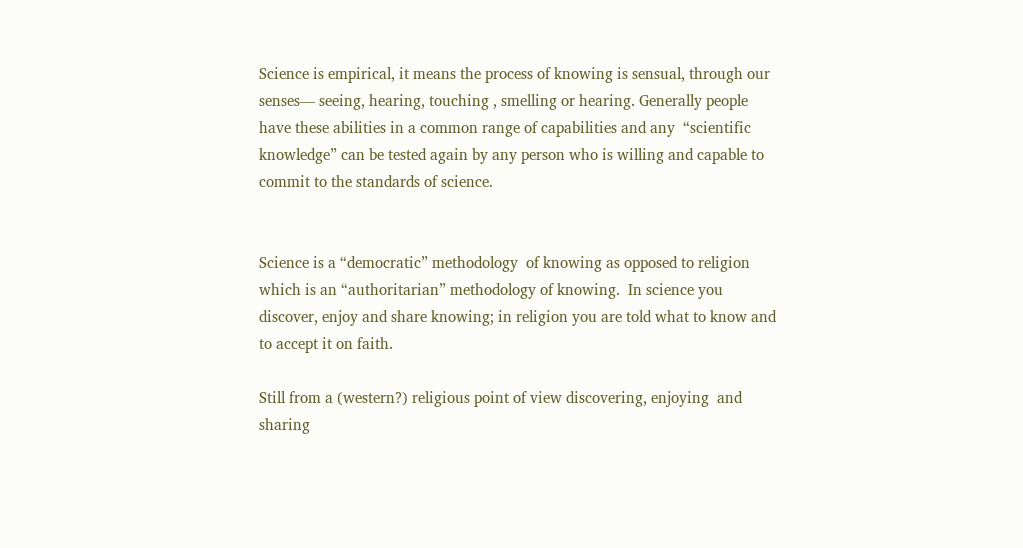Science is empirical, it means the process of knowing is sensual, through our senses— seeing, hearing, touching , smelling or hearing. Generally people have these abilities in a common range of capabilities and any  “scientific knowledge” can be tested again by any person who is willing and capable to  commit to the standards of science.


Science is a “democratic” methodology  of knowing as opposed to religion which is an “authoritarian” methodology of knowing.  In science you discover, enjoy and share knowing; in religion you are told what to know and to accept it on faith.

Still from a (western?) religious point of view discovering, enjoying  and sharing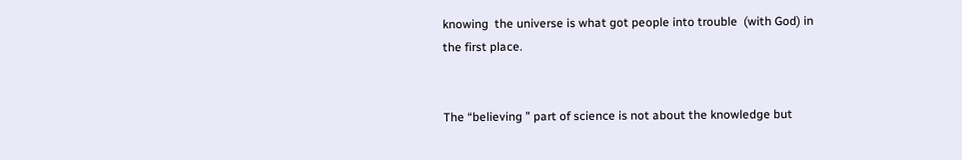knowing  the universe is what got people into trouble  (with God) in the first place.


The “believing ” part of science is not about the knowledge but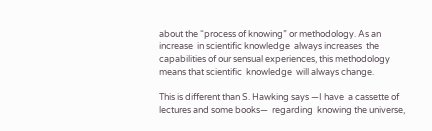about the “process of knowing” or methodology. As an increase  in scientific knowledge  always increases  the capabilities of our sensual experiences, this methodology  means that scientific  knowledge  will always change.

This is different than S. Hawking says —I have  a cassette of lectures and some books—  regarding  knowing the universe,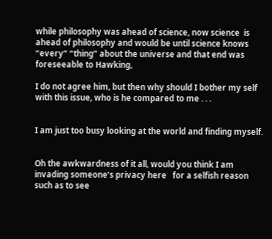while philosophy was ahead of science, now science  is ahead of philosophy and would be until science knows  “every” “thing” about the universe and that end was foreseeable to Hawking,

I do not agree him, but then why should I bother my self with this issue, who is he compared to me . . .


I am just too busy looking at the world and finding myself.


Oh the awkwardness of it all, would you think I am invading someone’s privacy here   for a selfish reason such as to see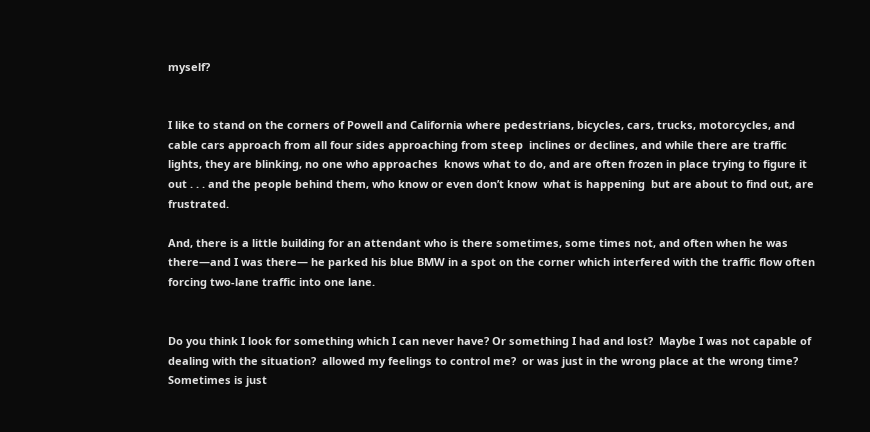myself?


I like to stand on the corners of Powell and California where pedestrians, bicycles, cars, trucks, motorcycles, and cable cars approach from all four sides approaching from steep  inclines or declines, and while there are traffic lights, they are blinking, no one who approaches  knows what to do, and are often frozen in place trying to figure it out . . . and the people behind them, who know or even don’t know  what is happening  but are about to find out, are frustrated.

And, there is a little building for an attendant who is there sometimes, some times not, and often when he was there—and I was there— he parked his blue BMW in a spot on the corner which interfered with the traffic flow often forcing two-lane traffic into one lane.


Do you think I look for something which I can never have? Or something I had and lost?  Maybe I was not capable of dealing with the situation?  allowed my feelings to control me?  or was just in the wrong place at the wrong time? Sometimes is just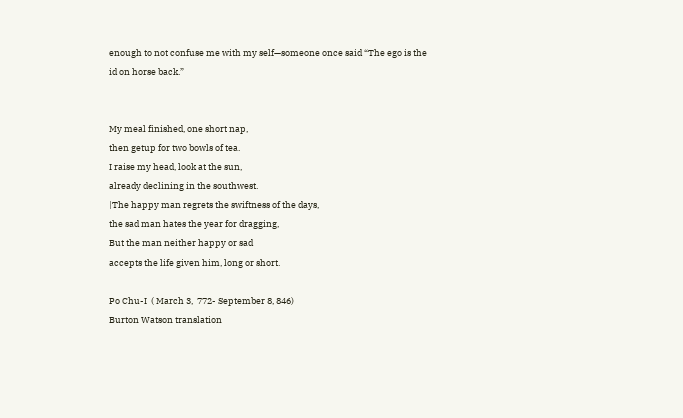enough to not confuse me with my self—someone once said “The ego is the id on horse back.”


My meal finished, one short nap,
then getup for two bowls of tea.
I raise my head, look at the sun,
already declining in the southwest.
|The happy man regrets the swiftness of the days,
the sad man hates the year for dragging,
But the man neither happy or sad
accepts the life given him, long or short.

Po Chu-I  ( March 3,  772- September 8, 846)
Burton Watson translation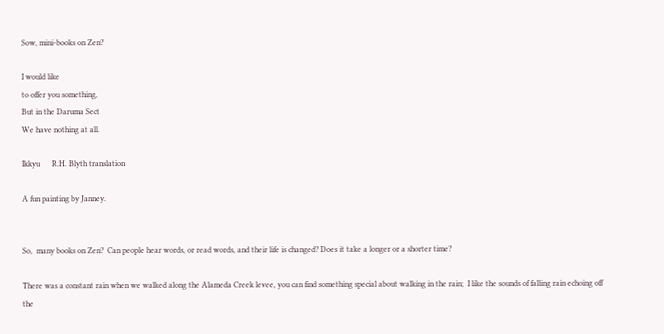Sow, mini-books on Zen?

I would like
to offer you something,
But in the Daruma Sect
We have nothing at all.

Ikkyu      R.H. Blyth translation

A fun painting by Janney.


So,  many books on Zen?  Can people hear words, or read words, and their life is changed? Does it take a longer or a shorter time?

There was a constant rain when we walked along the Alameda Creek levee, you can find something special about walking in the rain;  I like the sounds of falling rain echoing off  the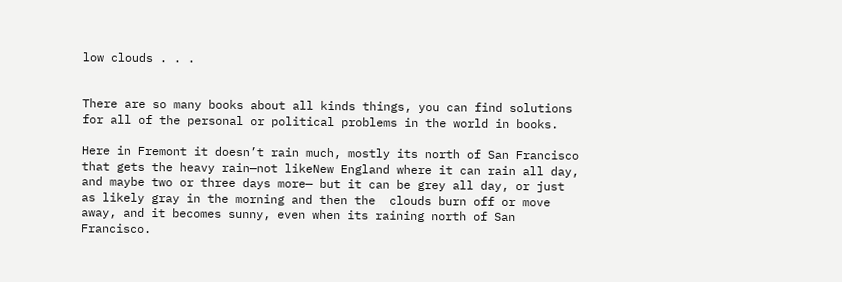low clouds . . .


There are so many books about all kinds things, you can find solutions for all of the personal or political problems in the world in books.

Here in Fremont it doesn’t rain much, mostly its north of San Francisco that gets the heavy rain—not likeNew England where it can rain all day, and maybe two or three days more— but it can be grey all day, or just as likely gray in the morning and then the  clouds burn off or move away, and it becomes sunny, even when its raining north of San Francisco.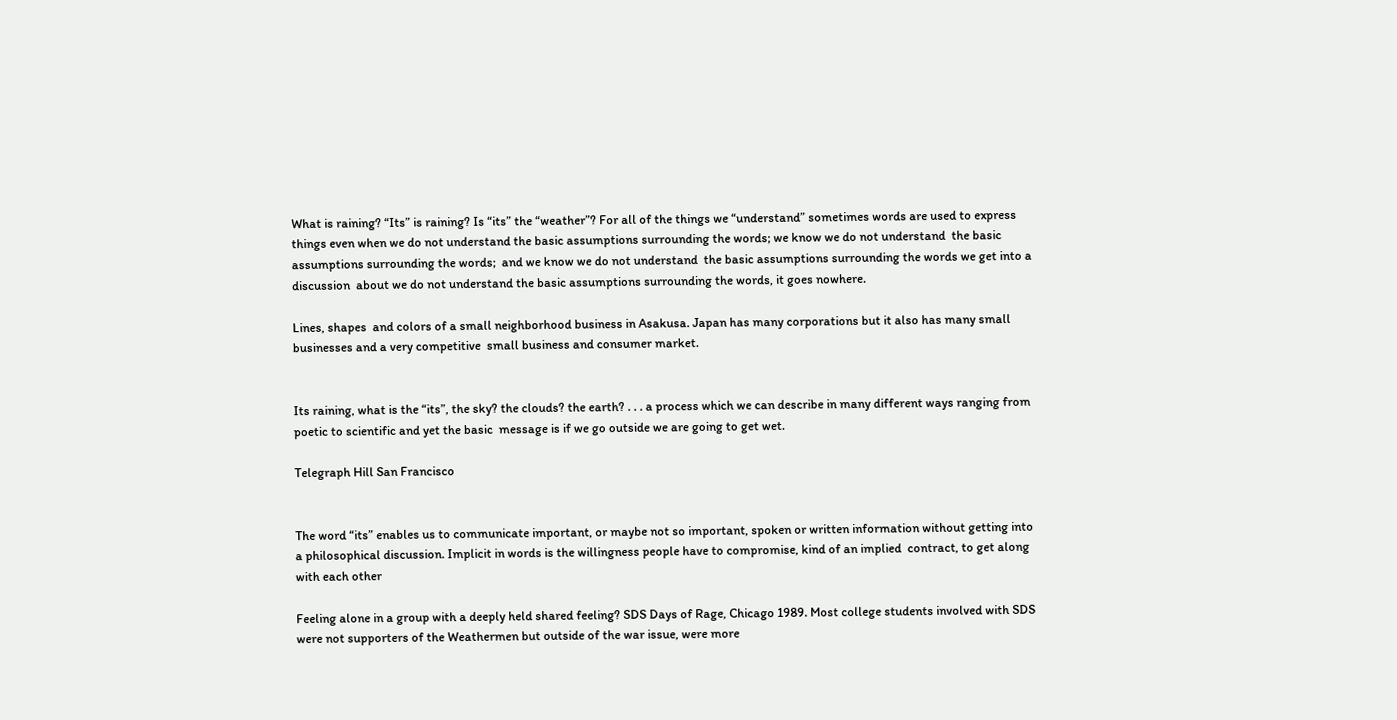What is raining? “Its” is raining? Is “its” the “weather”? For all of the things we “understand” sometimes words are used to express things even when we do not understand the basic assumptions surrounding the words; we know we do not understand  the basic assumptions surrounding the words;  and we know we do not understand  the basic assumptions surrounding the words we get into a discussion  about we do not understand the basic assumptions surrounding the words, it goes nowhere.

Lines, shapes  and colors of a small neighborhood business in Asakusa. Japan has many corporations but it also has many small businesses and a very competitive  small business and consumer market.


Its raining, what is the “its”, the sky? the clouds? the earth? . . . a process which we can describe in many different ways ranging from poetic to scientific and yet the basic  message is if we go outside we are going to get wet.

Telegraph Hill San Francisco


The word “its” enables us to communicate important, or maybe not so important, spoken or written information without getting into a philosophical discussion. Implicit in words is the willingness people have to compromise, kind of an implied  contract, to get along with each other

Feeling alone in a group with a deeply held shared feeling? SDS Days of Rage, Chicago 1989. Most college students involved with SDS were not supporters of the Weathermen but outside of the war issue, were more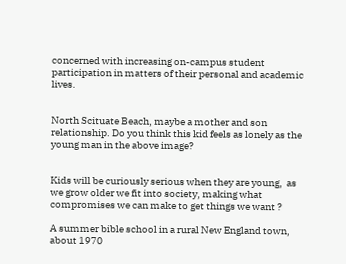concerned with increasing on-campus student participation in matters of their personal and academic lives.


North Scituate Beach, maybe a mother and son relationship. Do you think this kid feels as lonely as the young man in the above image?


Kids will be curiously serious when they are young,  as we grow older we fit into society, making what compromises we can make to get things we want ?

A summer bible school in a rural New England town, about 1970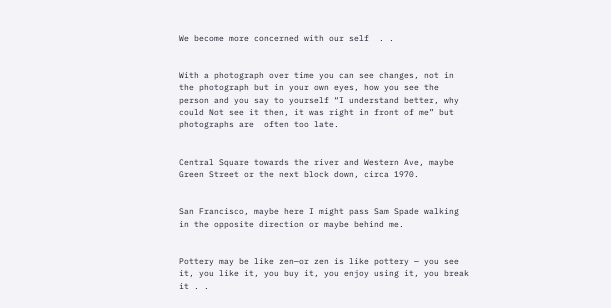We become more concerned with our self  . .


With a photograph over time you can see changes, not in the photograph but in your own eyes, how you see the person and you say to yourself “I understand better, why could Not see it then, it was right in front of me” but photographs are  often too late.


Central Square towards the river and Western Ave, maybe Green Street or the next block down, circa 1970.


San Francisco, maybe here I might pass Sam Spade walking in the opposite direction or maybe behind me.


Pottery may be like zen—or zen is like pottery — you see it, you like it, you buy it, you enjoy using it, you break it . .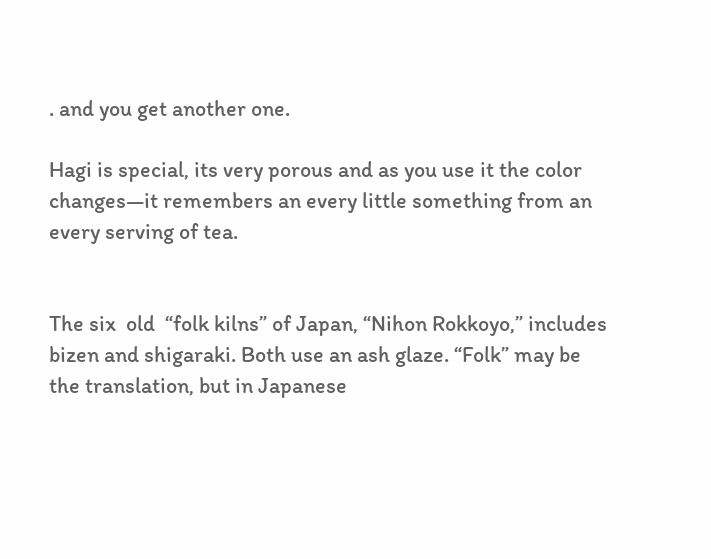. and you get another one.

Hagi is special, its very porous and as you use it the color changes—it remembers an every little something from an every serving of tea.


The six  old  “folk kilns” of Japan, “Nihon Rokkoyo,” includes bizen and shigaraki. Both use an ash glaze. “Folk” may be the translation, but in Japanese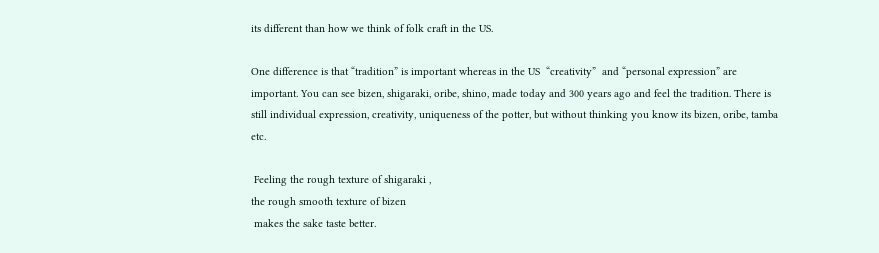its different than how we think of folk craft in the US.

One difference is that “tradition” is important whereas in the US  “creativity”  and “personal expression” are important. You can see bizen, shigaraki, oribe, shino, made today and 300 years ago and feel the tradition. There is still individual expression, creativity, uniqueness of the potter, but without thinking you know its bizen, oribe, tamba etc.

 Feeling the rough texture of shigaraki ,
the rough smooth texture of bizen
 makes the sake taste better.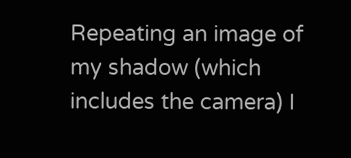Repeating an image of my shadow (which includes the camera) I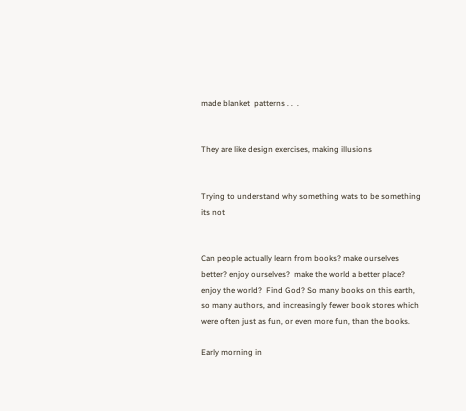made blanket  patterns . .  .


They are like design exercises, making illusions


Trying to understand why something wats to be something its not


Can people actually learn from books? make ourselves better? enjoy ourselves?  make the world a better place? enjoy the world?  Find God? So many books on this earth, so many authors, and increasingly fewer book stores which were often just as fun, or even more fun, than the books.

Early morning in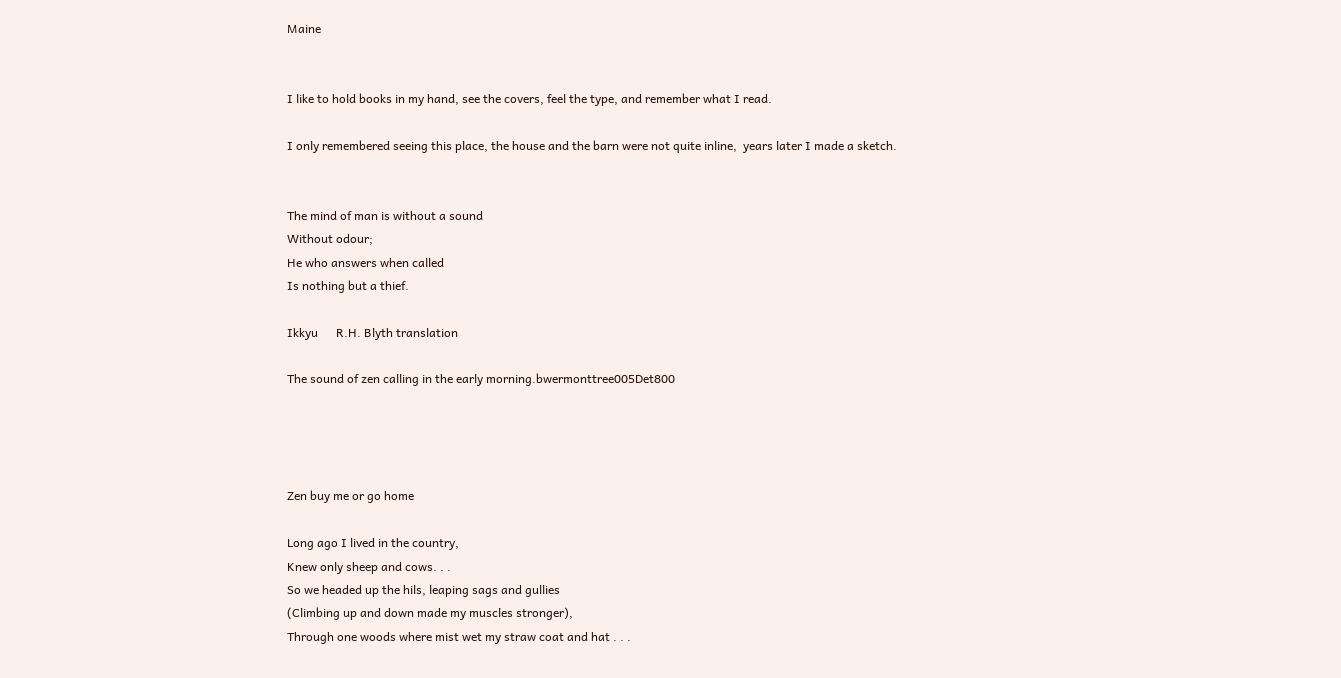Maine


I like to hold books in my hand, see the covers, feel the type, and remember what I read.

I only remembered seeing this place, the house and the barn were not quite inline,  years later I made a sketch.


The mind of man is without a sound
Without odour;
He who answers when called
Is nothing but a thief.

Ikkyu      R.H. Blyth translation

The sound of zen calling in the early morning.bwermonttree005Det800




Zen buy me or go home

Long ago I lived in the country,
Knew only sheep and cows. . .
So we headed up the hils, leaping sags and gullies
(Climbing up and down made my muscles stronger),
Through one woods where mist wet my straw coat and hat . . .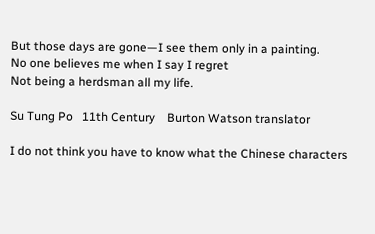But those days are gone—I see them only in a painting.
No one believes me when I say I regret
Not being a herdsman all my life.

Su Tung Po   11th Century    Burton Watson translator

I do not think you have to know what the Chinese characters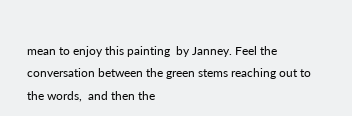mean to enjoy this painting  by Janney. Feel the conversation between the green stems reaching out to  the words,  and then the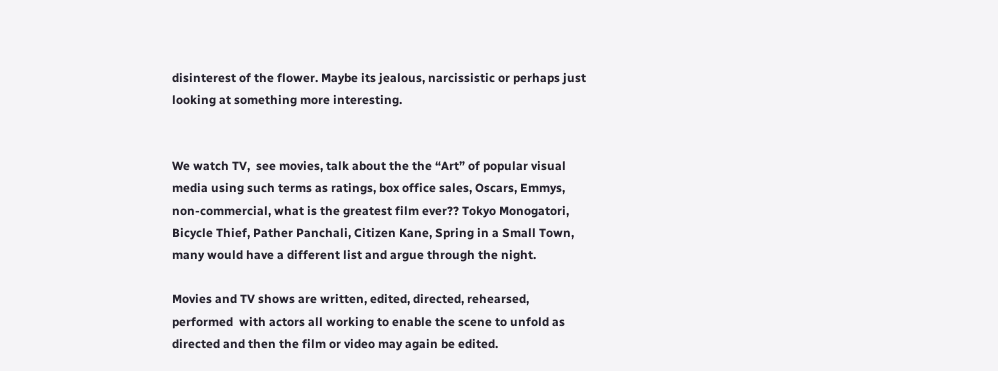disinterest of the flower. Maybe its jealous, narcissistic or perhaps just looking at something more interesting.


We watch TV,  see movies, talk about the the “Art” of popular visual media using such terms as ratings, box office sales, Oscars, Emmys,  non-commercial, what is the greatest film ever?? Tokyo Monogatori, Bicycle Thief, Pather Panchali, Citizen Kane, Spring in a Small Town, many would have a different list and argue through the night.

Movies and TV shows are written, edited, directed, rehearsed, performed  with actors all working to enable the scene to unfold as directed and then the film or video may again be edited.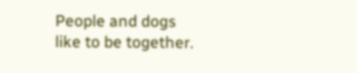People and dogs like to be together.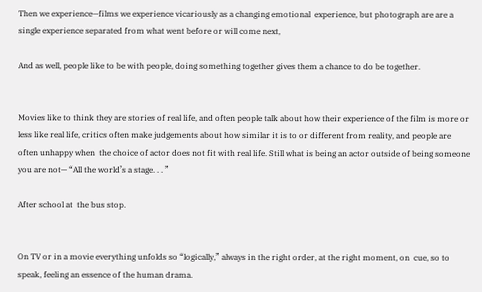Then we experience—films we experience vicariously as a changing emotional  experience, but photograph are are a single experience separated from what went before or will come next,

And as well, people like to be with people, doing something together gives them a chance to do be together.


Movies like to think they are stories of real life, and often people talk about how their experience of the film is more or less like real life, critics often make judgements about how similar it is to or different from reality, and people are often unhappy when  the choice of actor does not fit with real life. Still what is being an actor outside of being someone you are not— “All the world’s a stage. . . ”

After school at  the bus stop.


On TV or in a movie everything unfolds so “logically,” always in the right order, at the right moment, on  cue, so to speak, feeling an essence of the human drama.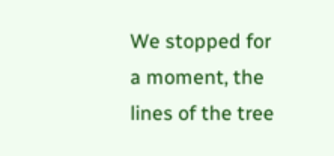We stopped for a moment, the lines of the tree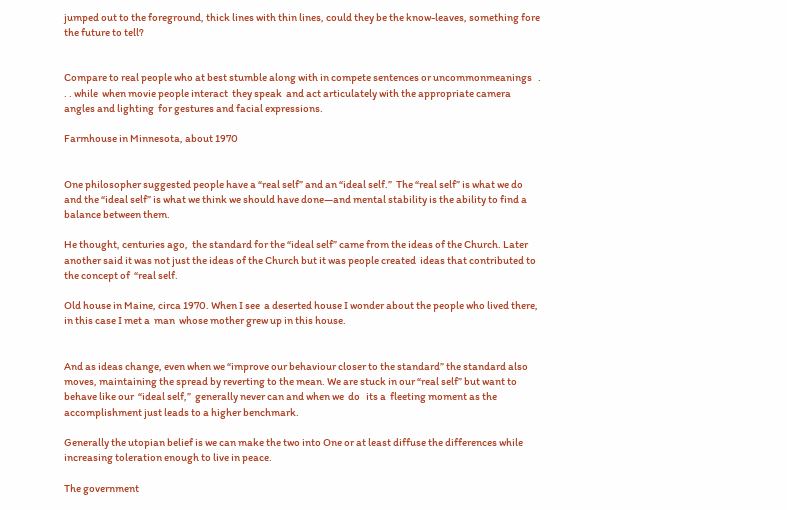jumped out to the foreground, thick lines with thin lines, could they be the know-leaves, something fore the future to tell?


Compare to real people who at best stumble along with in compete sentences or uncommonmeanings   . . . while  when movie people interact  they speak  and act articulately with the appropriate camera angles and lighting  for gestures and facial expressions.

Farmhouse in Minnesota, about 1970


One philosopher suggested people have a “real self” and an “ideal self.”  The “real self” is what we do and the “ideal self” is what we think we should have done—and mental stability is the ability to find a balance between them.

He thought, centuries ago,  the standard for the “ideal self” came from the ideas of the Church. Later another said it was not just the ideas of the Church but it was people created  ideas that contributed to the concept of  “real self.

Old house in Maine, circa 1970. When I see  a deserted house I wonder about the people who lived there, in this case I met a  man  whose mother grew up in this house.


And as ideas change, even when we “improve our behaviour closer to the standard” the standard also moves, maintaining the spread by reverting to the mean. We are stuck in our “real self” but want to behave like our  “ideal self,”  generally never can and when we  do   its a  fleeting moment as the accomplishment just leads to a higher benchmark.

Generally the utopian belief is we can make the two into One or at least diffuse the differences while increasing toleration enough to live in peace.

The government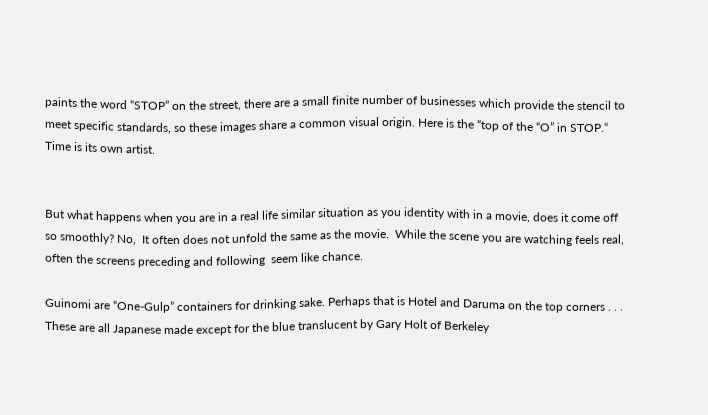paints the word “STOP” on the street, there are a small finite number of businesses which provide the stencil to meet specific standards, so these images share a common visual origin. Here is the “top of the “O” in STOP.“  Time is its own artist.


But what happens when you are in a real life similar situation as you identity with in a movie, does it come off so smoothly? No,  It often does not unfold the same as the movie.  While the scene you are watching feels real, often the screens preceding and following  seem like chance.

Guinomi are “One-Gulp” containers for drinking sake. Perhaps that is Hotel and Daruma on the top corners . . . These are all Japanese made except for the blue translucent by Gary Holt of Berkeley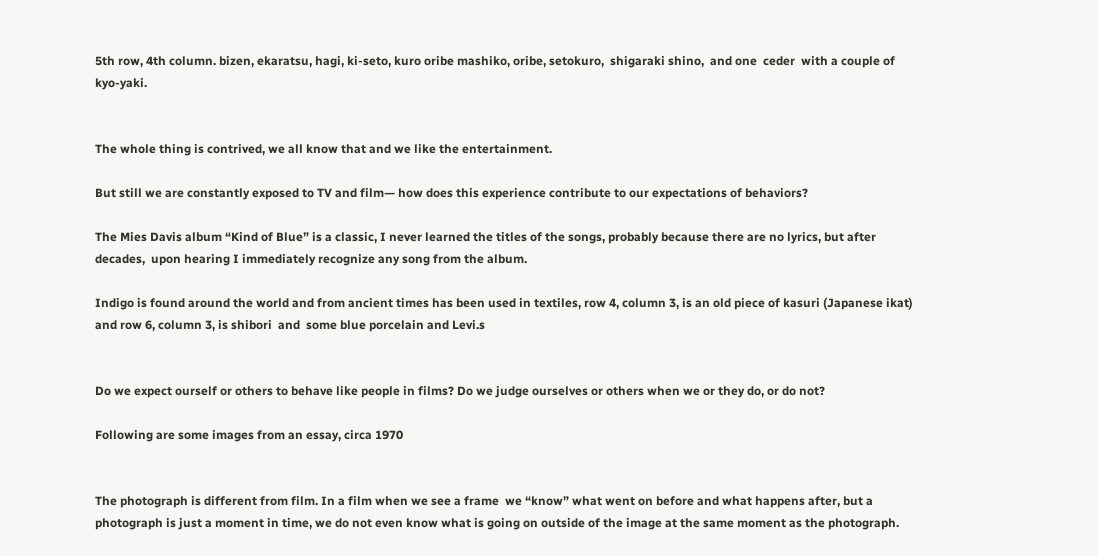5th row, 4th column. bizen, ekaratsu, hagi, ki-seto, kuro oribe mashiko, oribe, setokuro,  shigaraki shino,  and one  ceder  with a couple of kyo-yaki.


The whole thing is contrived, we all know that and we like the entertainment.

But still we are constantly exposed to TV and film— how does this experience contribute to our expectations of behaviors?

The Mies Davis album “Kind of Blue” is a classic, I never learned the titles of the songs, probably because there are no lyrics, but after decades,  upon hearing I immediately recognize any song from the album.

Indigo is found around the world and from ancient times has been used in textiles, row 4, column 3, is an old piece of kasuri (Japanese ikat) and row 6, column 3, is shibori  and  some blue porcelain and Levi.s


Do we expect ourself or others to behave like people in films? Do we judge ourselves or others when we or they do, or do not?

Following are some images from an essay, circa 1970


The photograph is different from film. In a film when we see a frame  we “know” what went on before and what happens after, but a photograph is just a moment in time, we do not even know what is going on outside of the image at the same moment as the photograph.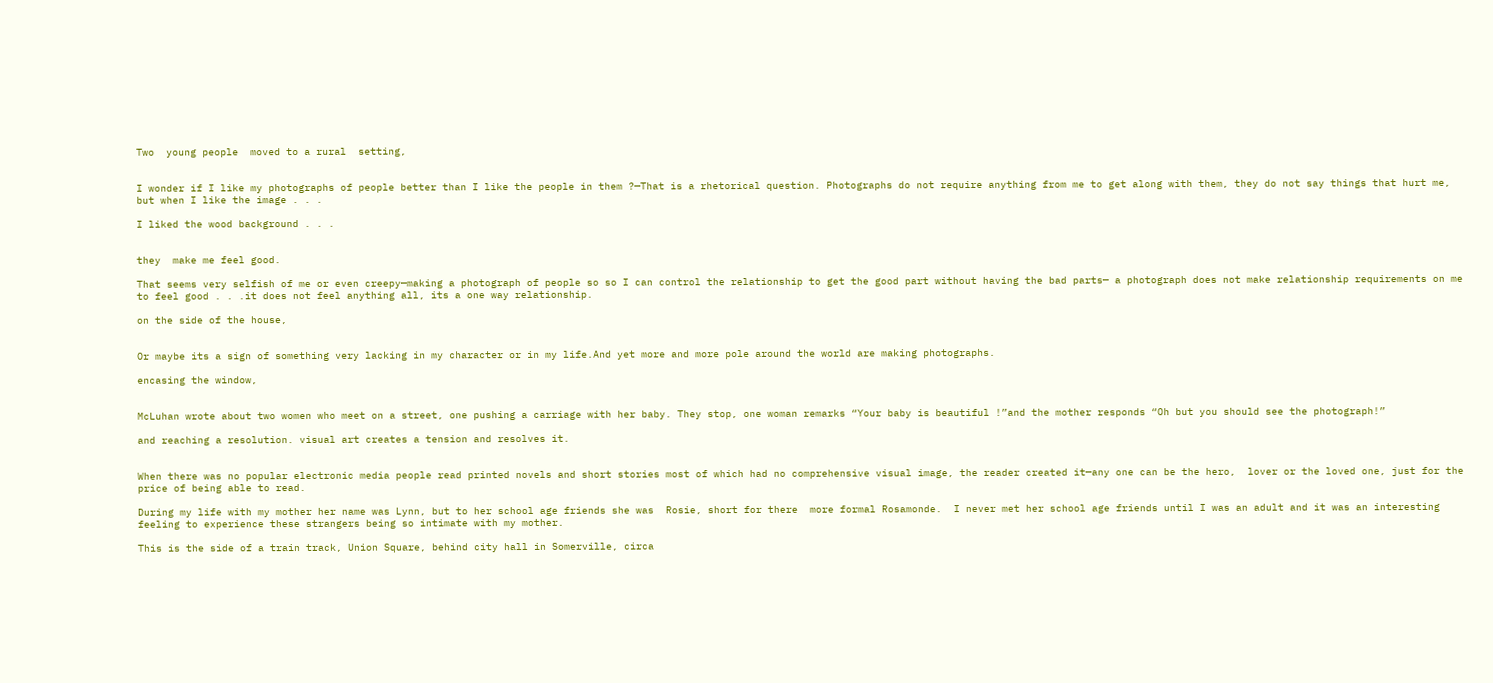Two  young people  moved to a rural  setting,


I wonder if I like my photographs of people better than I like the people in them ?—That is a rhetorical question. Photographs do not require anything from me to get along with them, they do not say things that hurt me, but when I like the image . . .

I liked the wood background . . .


they  make me feel good.

That seems very selfish of me or even creepy—making a photograph of people so so I can control the relationship to get the good part without having the bad parts— a photograph does not make relationship requirements on me to feel good . . .it does not feel anything all, its a one way relationship.

on the side of the house,


Or maybe its a sign of something very lacking in my character or in my life.And yet more and more pole around the world are making photographs.

encasing the window,


McLuhan wrote about two women who meet on a street, one pushing a carriage with her baby. They stop, one woman remarks “Your baby is beautiful !”and the mother responds “Oh but you should see the photograph!”

and reaching a resolution. visual art creates a tension and resolves it.


When there was no popular electronic media people read printed novels and short stories most of which had no comprehensive visual image, the reader created it—any one can be the hero,  lover or the loved one, just for the price of being able to read.

During my life with my mother her name was Lynn, but to her school age friends she was  Rosie, short for there  more formal Rosamonde.  I never met her school age friends until I was an adult and it was an interesting feeling to experience these strangers being so intimate with my mother.

This is the side of a train track, Union Square, behind city hall in Somerville, circa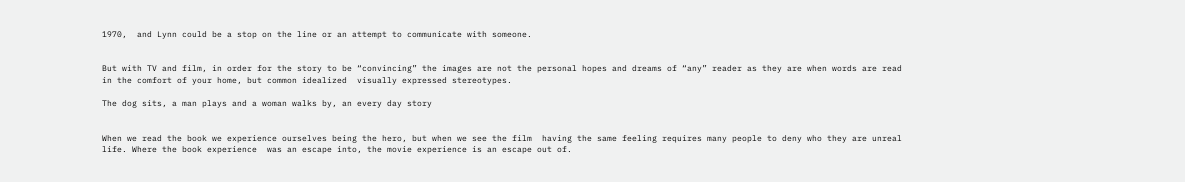1970,  and Lynn could be a stop on the line or an attempt to communicate with someone.


But with TV and film, in order for the story to be “convincing” the images are not the personal hopes and dreams of “any” reader as they are when words are read in the comfort of your home, but common idealized  visually expressed stereotypes.

The dog sits, a man plays and a woman walks by, an every day story


When we read the book we experience ourselves being the hero, but when we see the film  having the same feeling requires many people to deny who they are unreal life. Where the book experience  was an escape into, the movie experience is an escape out of.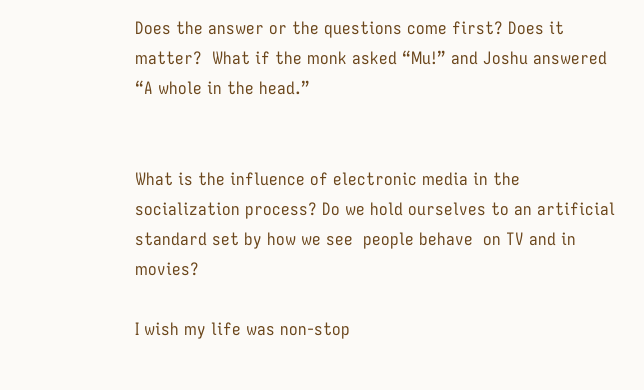Does the answer or the questions come first? Does it matter?  What if the monk asked “Mu!” and Joshu answered “A whole in the head.”


What is the influence of electronic media in the socialization process? Do we hold ourselves to an artificial standard set by how we see  people behave  on TV and in movies?

I wish my life was non-stop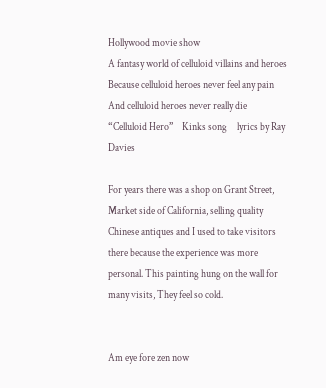Hollywood movie show
A fantasy world of celluloid villains and heroes
Because celluloid heroes never feel any pain
And celluloid heroes never really die
“Celluloid Hero”    Kinks song     lyrics by Ray Davies

For years there was a shop on Grant Street, Market side of California, selling quality Chinese antiques and I used to take visitors there because the experience was more personal. This painting hung on the wall for many visits, They feel so cold.


Am eye fore zen now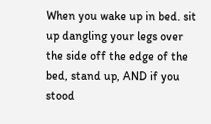When you wake up in bed. sit up dangling your legs over the side off the edge of the bed, stand up, AND if you stood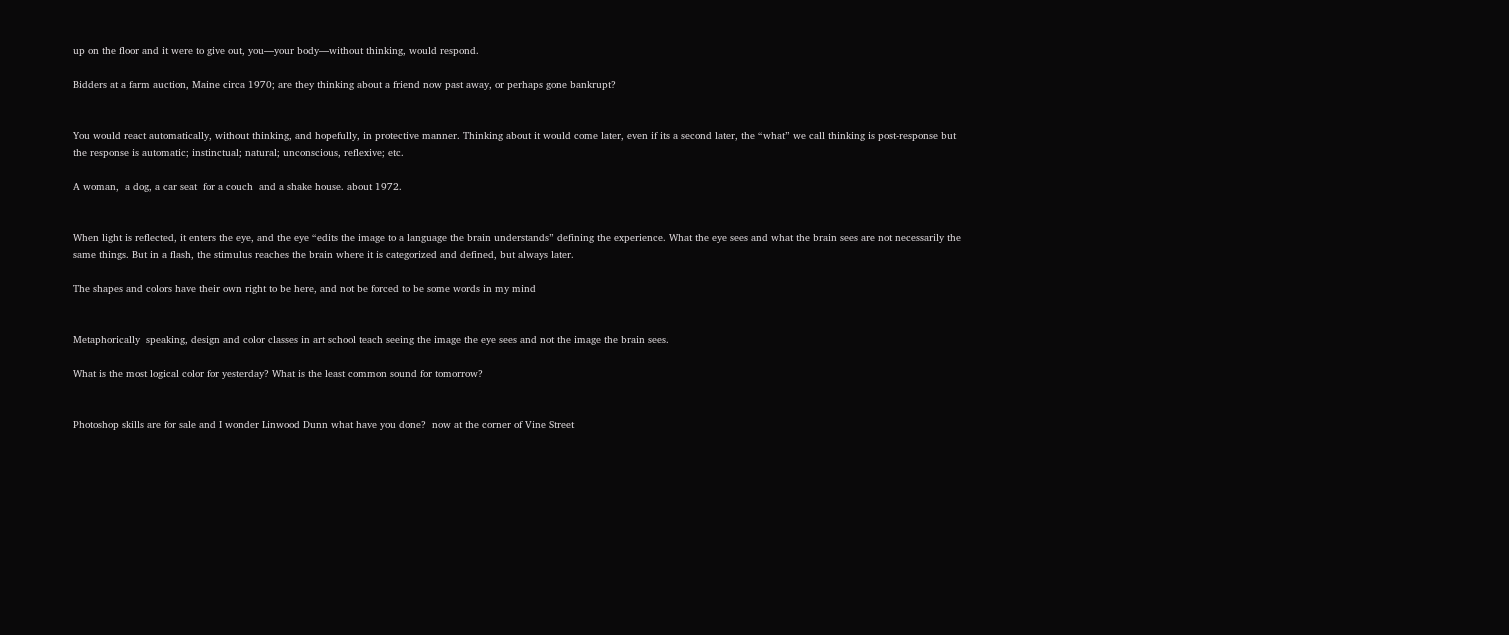up on the floor and it were to give out, you—your body—without thinking, would respond.

Bidders at a farm auction, Maine circa 1970; are they thinking about a friend now past away, or perhaps gone bankrupt?


You would react automatically, without thinking, and hopefully, in protective manner. Thinking about it would come later, even if its a second later, the “what” we call thinking is post-response but the response is automatic; instinctual; natural; unconscious, reflexive; etc.

A woman,  a dog, a car seat  for a couch  and a shake house. about 1972.


When light is reflected, it enters the eye, and the eye “edits the image to a language the brain understands” defining the experience. What the eye sees and what the brain sees are not necessarily the same things. But in a flash, the stimulus reaches the brain where it is categorized and defined, but always later.

The shapes and colors have their own right to be here, and not be forced to be some words in my mind


Metaphorically  speaking, design and color classes in art school teach seeing the image the eye sees and not the image the brain sees.

What is the most logical color for yesterday? What is the least common sound for tomorrow?


Photoshop skills are for sale and I wonder Linwood Dunn what have you done?  now at the corner of Vine Street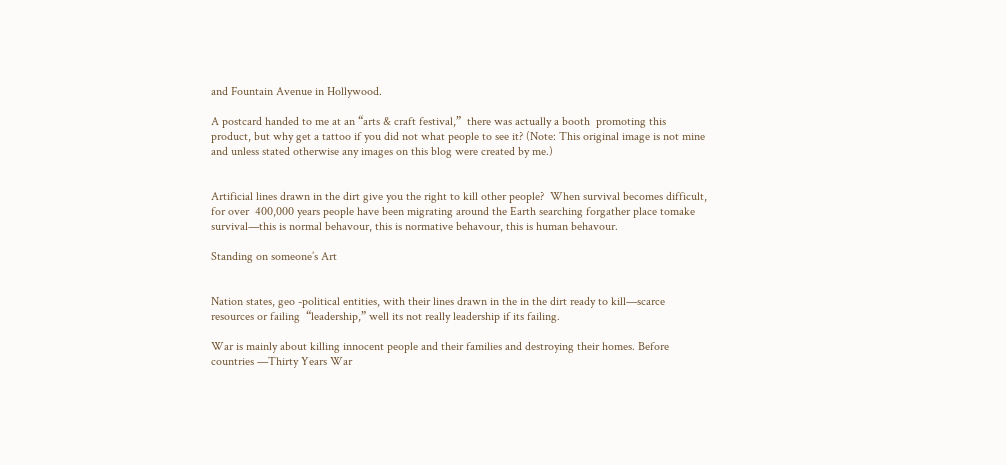and Fountain Avenue in Hollywood.

A postcard handed to me at an “arts & craft festival,”  there was actually a booth  promoting this product, but why get a tattoo if you did not what people to see it? (Note: This original image is not mine and unless stated otherwise any images on this blog were created by me.)


Artificial lines drawn in the dirt give you the right to kill other people?  When survival becomes difficult,  for over  400,000 years people have been migrating around the Earth searching forgather place tomake  survival—this is normal behavour, this is normative behavour, this is human behavour.

Standing on someone’s Art


Nation states, geo -political entities, with their lines drawn in the in the dirt ready to kill—scarce resources or failing  “leadership,” well its not really leadership if its failing.

War is mainly about killing innocent people and their families and destroying their homes. Before countries —Thirty Years War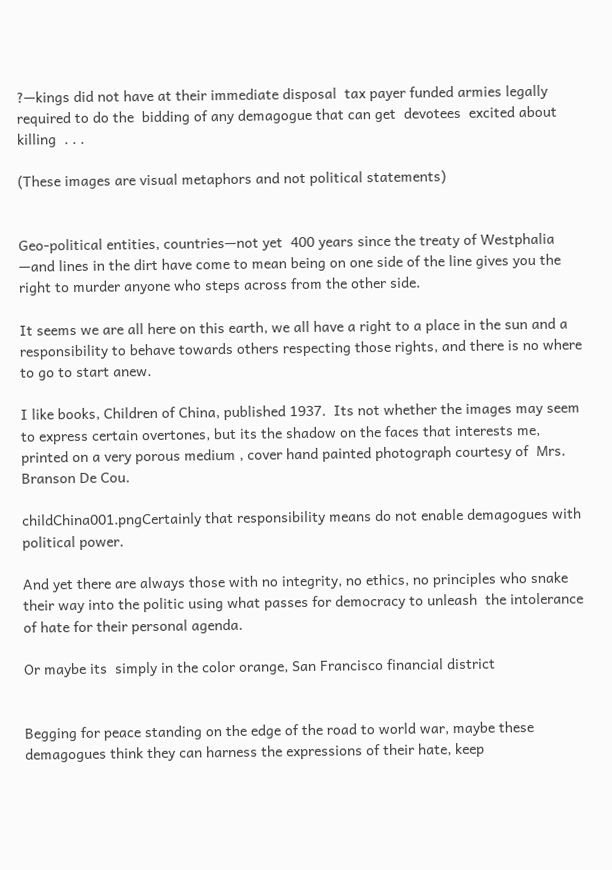?—kings did not have at their immediate disposal  tax payer funded armies legally required to do the  bidding of any demagogue that can get  devotees  excited about killing  . . .

(These images are visual metaphors and not political statements)


Geo-political entities, countries—not yet  400 years since the treaty of Westphalia —and lines in the dirt have come to mean being on one side of the line gives you the right to murder anyone who steps across from the other side.

It seems we are all here on this earth, we all have a right to a place in the sun and a responsibility to behave towards others respecting those rights, and there is no where to go to start anew.

I like books, Children of China, published 1937.  Its not whether the images may seem to express certain overtones, but its the shadow on the faces that interests me, printed on a very porous medium , cover hand painted photograph courtesy of  Mrs. Branson De Cou.

childChina001.pngCertainly that responsibility means do not enable demagogues with political power.

And yet there are always those with no integrity, no ethics, no principles who snake their way into the politic using what passes for democracy to unleash  the intolerance of hate for their personal agenda.

Or maybe its  simply in the color orange, San Francisco financial district


Begging for peace standing on the edge of the road to world war, maybe these demagogues think they can harness the expressions of their hate, keep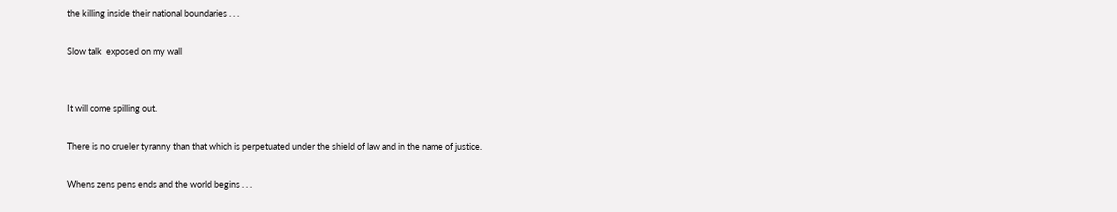the killing inside their national boundaries . . .

Slow talk  exposed on my wall


It will come spilling out.

There is no crueler tyranny than that which is perpetuated under the shield of law and in the name of justice.

Whens zens pens ends and the world begins . . .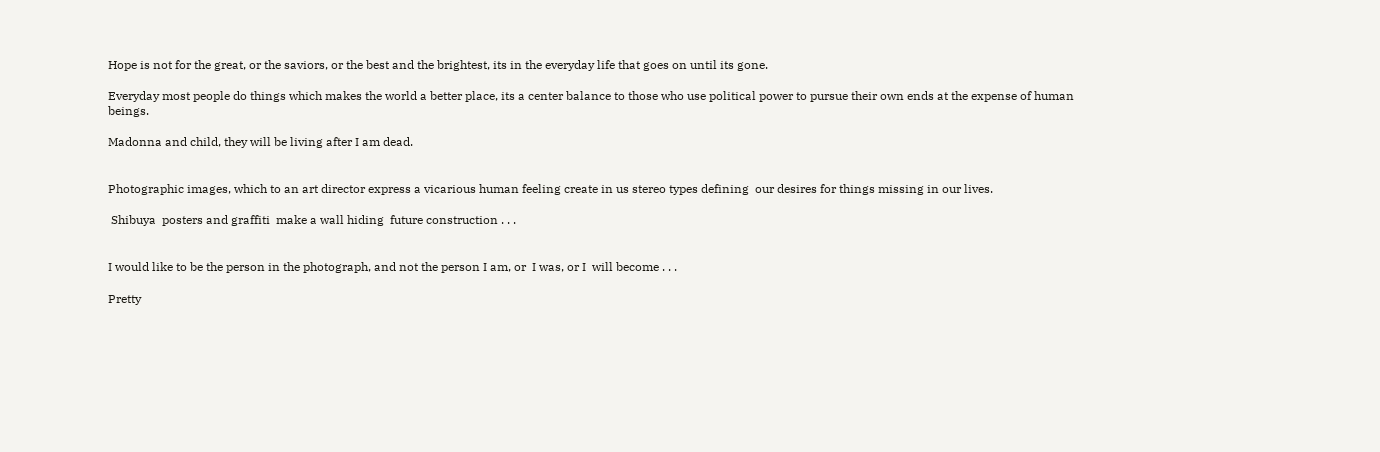Hope is not for the great, or the saviors, or the best and the brightest, its in the everyday life that goes on until its gone.

Everyday most people do things which makes the world a better place, its a center balance to those who use political power to pursue their own ends at the expense of human beings.

Madonna and child, they will be living after I am dead.


Photographic images, which to an art director express a vicarious human feeling create in us stereo types defining  our desires for things missing in our lives.

 Shibuya  posters and graffiti  make a wall hiding  future construction . . .


I would like to be the person in the photograph, and not the person I am, or  I was, or I  will become . . .

Pretty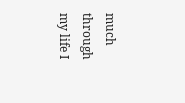much through my life I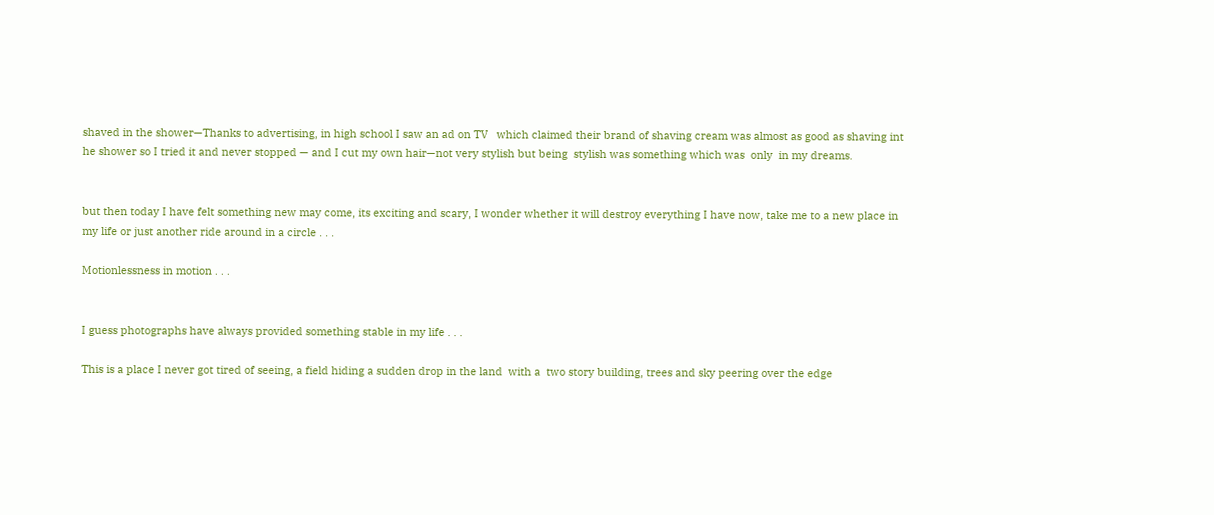shaved in the shower—Thanks to advertising, in high school I saw an ad on TV   which claimed their brand of shaving cream was almost as good as shaving int he shower so I tried it and never stopped — and I cut my own hair—not very stylish but being  stylish was something which was  only  in my dreams.


but then today I have felt something new may come, its exciting and scary, I wonder whether it will destroy everything I have now, take me to a new place in my life or just another ride around in a circle . . .

Motionlessness in motion . . .


I guess photographs have always provided something stable in my life . . .

This is a place I never got tired of seeing, a field hiding a sudden drop in the land  with a  two story building, trees and sky peering over the edge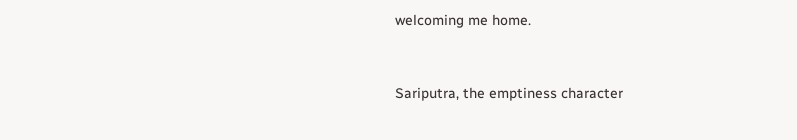welcoming me home.


Sariputra, the emptiness character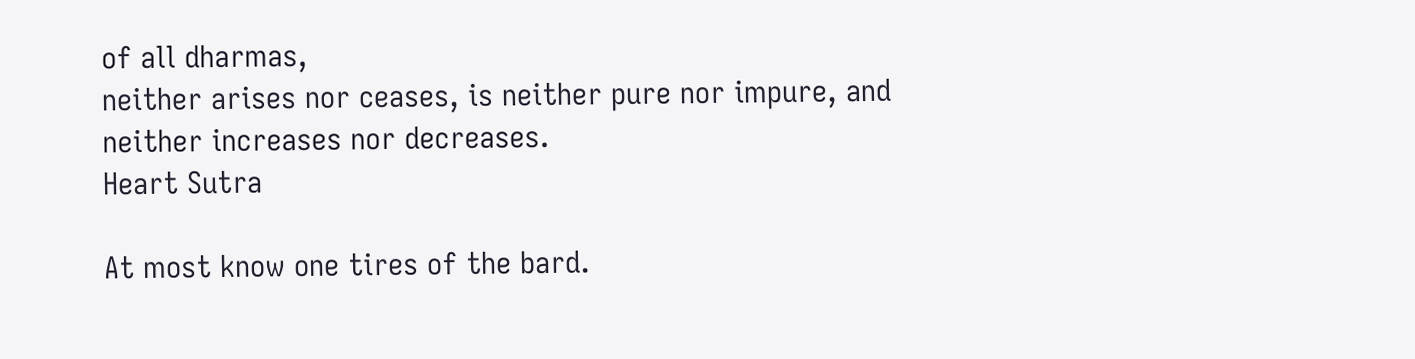of all dharmas,
neither arises nor ceases, is neither pure nor impure, and
neither increases nor decreases.
Heart Sutra

At most know one tires of the bard.